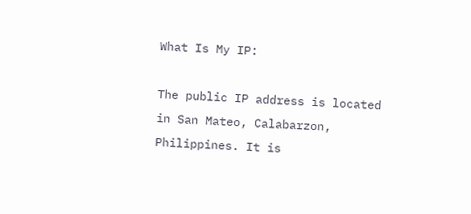What Is My IP:

The public IP address is located in San Mateo, Calabarzon, Philippines. It is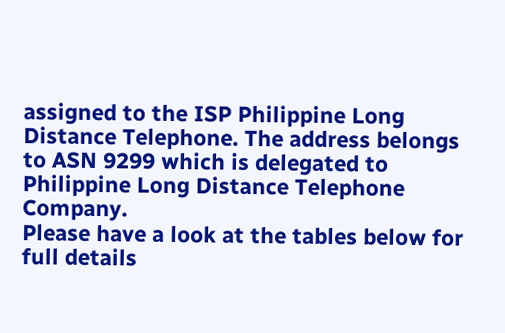assigned to the ISP Philippine Long Distance Telephone. The address belongs to ASN 9299 which is delegated to Philippine Long Distance Telephone Company.
Please have a look at the tables below for full details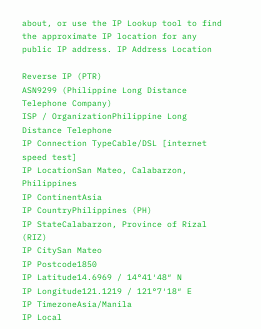about, or use the IP Lookup tool to find the approximate IP location for any public IP address. IP Address Location

Reverse IP (PTR)
ASN9299 (Philippine Long Distance Telephone Company)
ISP / OrganizationPhilippine Long Distance Telephone
IP Connection TypeCable/DSL [internet speed test]
IP LocationSan Mateo, Calabarzon, Philippines
IP ContinentAsia
IP CountryPhilippines (PH)
IP StateCalabarzon, Province of Rizal (RIZ)
IP CitySan Mateo
IP Postcode1850
IP Latitude14.6969 / 14°41′48″ N
IP Longitude121.1219 / 121°7′18″ E
IP TimezoneAsia/Manila
IP Local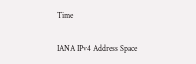Time

IANA IPv4 Address Space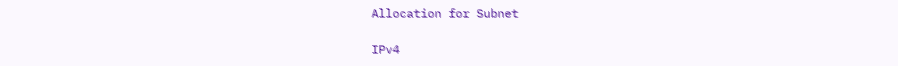Allocation for Subnet

IPv4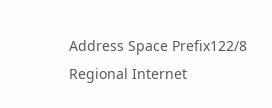Address Space Prefix122/8
Regional Internet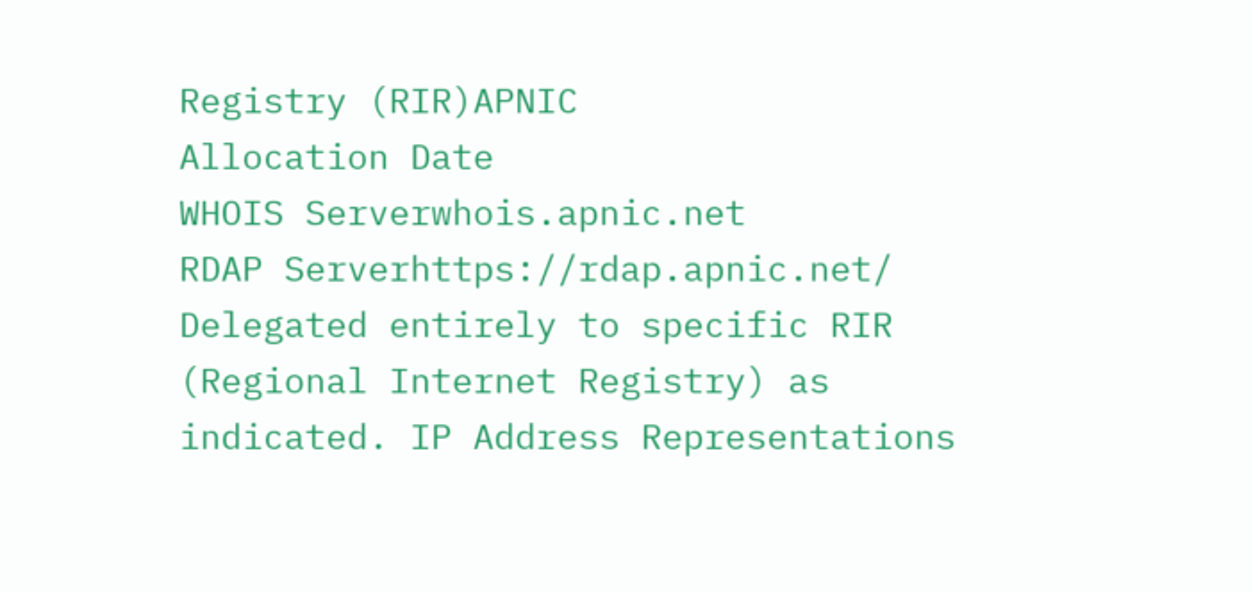Registry (RIR)APNIC
Allocation Date
WHOIS Serverwhois.apnic.net
RDAP Serverhttps://rdap.apnic.net/
Delegated entirely to specific RIR (Regional Internet Registry) as indicated. IP Address Representations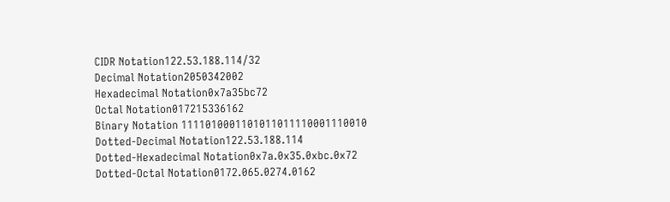CIDR Notation122.53.188.114/32
Decimal Notation2050342002
Hexadecimal Notation0x7a35bc72
Octal Notation017215336162
Binary Notation 1111010001101011011110001110010
Dotted-Decimal Notation122.53.188.114
Dotted-Hexadecimal Notation0x7a.0x35.0xbc.0x72
Dotted-Octal Notation0172.065.0274.0162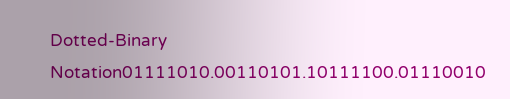Dotted-Binary Notation01111010.00110101.10111100.01110010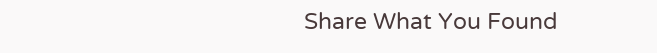Share What You Found